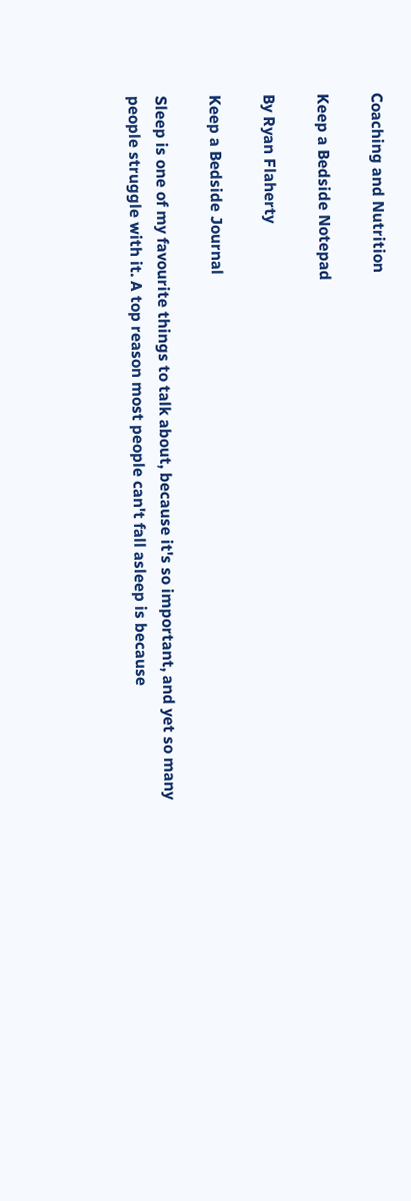Coaching and Nutrition

Keep a Bedside Notepad

By Ryan Flaherty

Keep a Bedside Journal

Sleep is one of my favourite things to talk about, because it's so important, and yet so many people struggle with it. A top reason most people can't fall asleep is because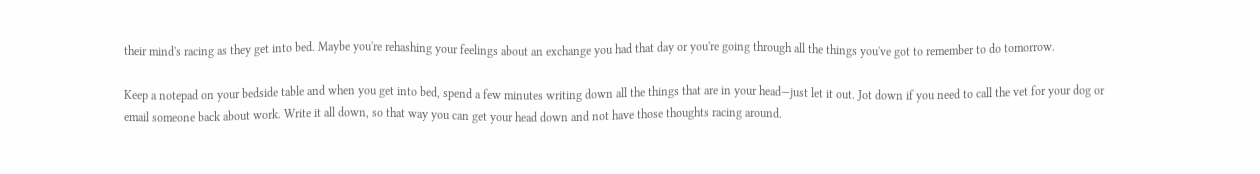their mind's racing as they get into bed. Maybe you're rehashing your feelings about an exchange you had that day or you're going through all the things you've got to remember to do tomorrow.

Keep a notepad on your bedside table and when you get into bed, spend a few minutes writing down all the things that are in your head—just let it out. Jot down if you need to call the vet for your dog or email someone back about work. Write it all down, so that way you can get your head down and not have those thoughts racing around.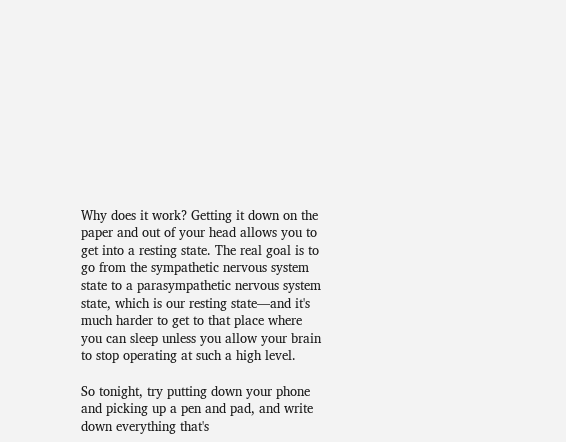Why does it work? Getting it down on the paper and out of your head allows you to get into a resting state. The real goal is to go from the sympathetic nervous system state to a parasympathetic nervous system state, which is our resting state—and it's much harder to get to that place where you can sleep unless you allow your brain to stop operating at such a high level.

So tonight, try putting down your phone and picking up a pen and pad, and write down everything that's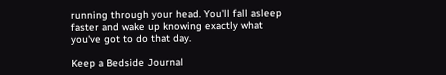running through your head. You'll fall asleep faster and wake up knowing exactly what you've got to do that day.

Keep a Bedside Journal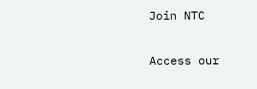Join NTC

Access our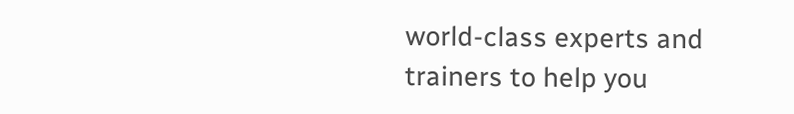world-class experts and trainers to help you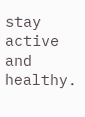stay active and healthy.